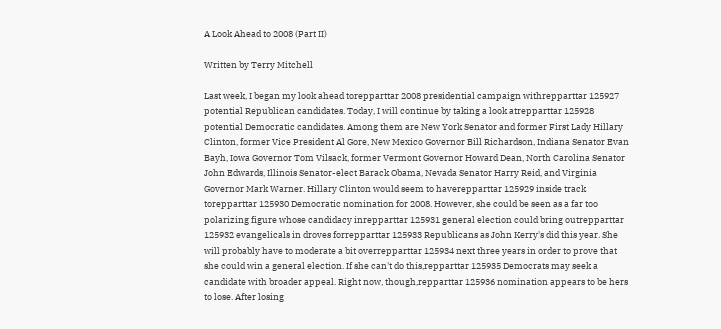A Look Ahead to 2008 (Part II)

Written by Terry Mitchell

Last week, I began my look ahead torepparttar 2008 presidential campaign withrepparttar 125927 potential Republican candidates. Today, I will continue by taking a look atrepparttar 125928 potential Democratic candidates. Among them are New York Senator and former First Lady Hillary Clinton, former Vice President Al Gore, New Mexico Governor Bill Richardson, Indiana Senator Evan Bayh, Iowa Governor Tom Vilsack, former Vermont Governor Howard Dean, North Carolina Senator John Edwards, Illinois Senator-elect Barack Obama, Nevada Senator Harry Reid, and Virginia Governor Mark Warner. Hillary Clinton would seem to haverepparttar 125929 inside track torepparttar 125930 Democratic nomination for 2008. However, she could be seen as a far too polarizing figure whose candidacy inrepparttar 125931 general election could bring outrepparttar 125932 evangelicals in droves forrepparttar 125933 Republicans as John Kerry's did this year. She will probably have to moderate a bit overrepparttar 125934 next three years in order to prove that she could win a general election. If she can't do this,repparttar 125935 Democrats may seek a candidate with broader appeal. Right now, though,repparttar 125936 nomination appears to be hers to lose. After losing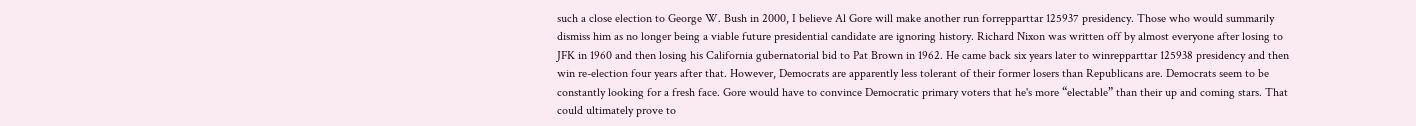such a close election to George W. Bush in 2000, I believe Al Gore will make another run forrepparttar 125937 presidency. Those who would summarily dismiss him as no longer being a viable future presidential candidate are ignoring history. Richard Nixon was written off by almost everyone after losing to JFK in 1960 and then losing his California gubernatorial bid to Pat Brown in 1962. He came back six years later to winrepparttar 125938 presidency and then win re-election four years after that. However, Democrats are apparently less tolerant of their former losers than Republicans are. Democrats seem to be constantly looking for a fresh face. Gore would have to convince Democratic primary voters that he's more “electable” than their up and coming stars. That could ultimately prove to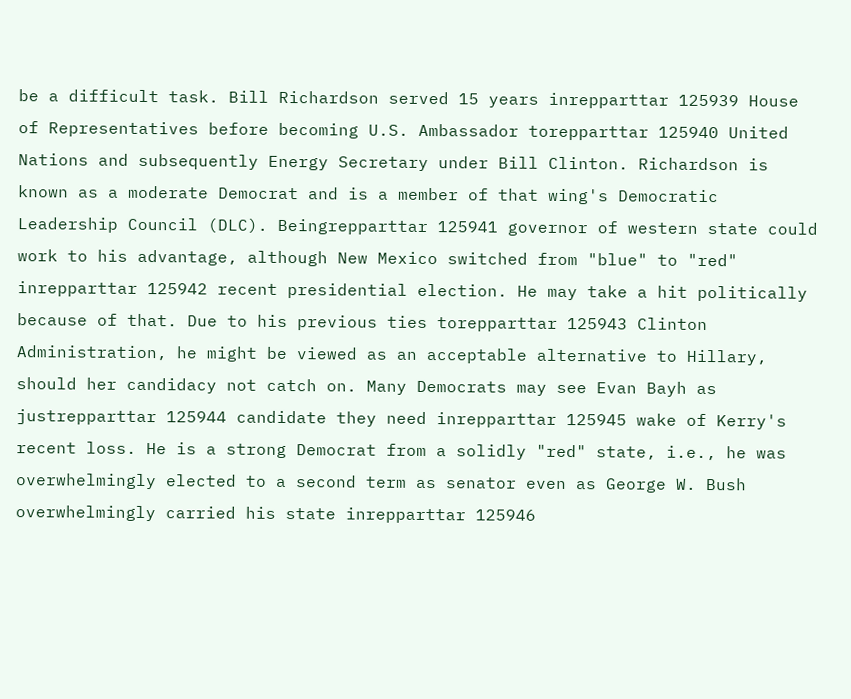be a difficult task. Bill Richardson served 15 years inrepparttar 125939 House of Representatives before becoming U.S. Ambassador torepparttar 125940 United Nations and subsequently Energy Secretary under Bill Clinton. Richardson is known as a moderate Democrat and is a member of that wing's Democratic Leadership Council (DLC). Beingrepparttar 125941 governor of western state could work to his advantage, although New Mexico switched from "blue" to "red" inrepparttar 125942 recent presidential election. He may take a hit politically because of that. Due to his previous ties torepparttar 125943 Clinton Administration, he might be viewed as an acceptable alternative to Hillary, should her candidacy not catch on. Many Democrats may see Evan Bayh as justrepparttar 125944 candidate they need inrepparttar 125945 wake of Kerry's recent loss. He is a strong Democrat from a solidly "red" state, i.e., he was overwhelmingly elected to a second term as senator even as George W. Bush overwhelmingly carried his state inrepparttar 125946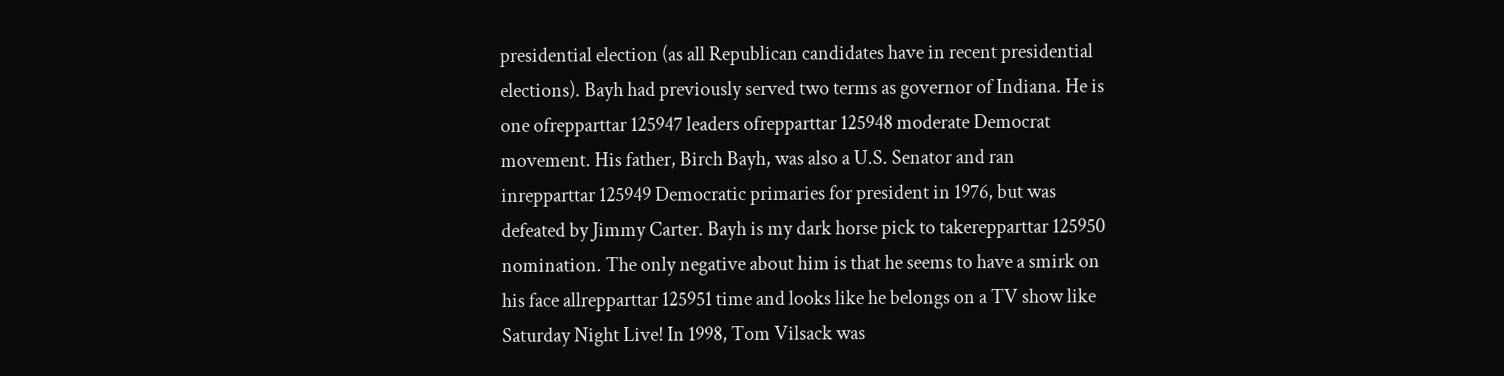presidential election (as all Republican candidates have in recent presidential elections). Bayh had previously served two terms as governor of Indiana. He is one ofrepparttar 125947 leaders ofrepparttar 125948 moderate Democrat movement. His father, Birch Bayh, was also a U.S. Senator and ran inrepparttar 125949 Democratic primaries for president in 1976, but was defeated by Jimmy Carter. Bayh is my dark horse pick to takerepparttar 125950 nomination. The only negative about him is that he seems to have a smirk on his face allrepparttar 125951 time and looks like he belongs on a TV show like Saturday Night Live! In 1998, Tom Vilsack was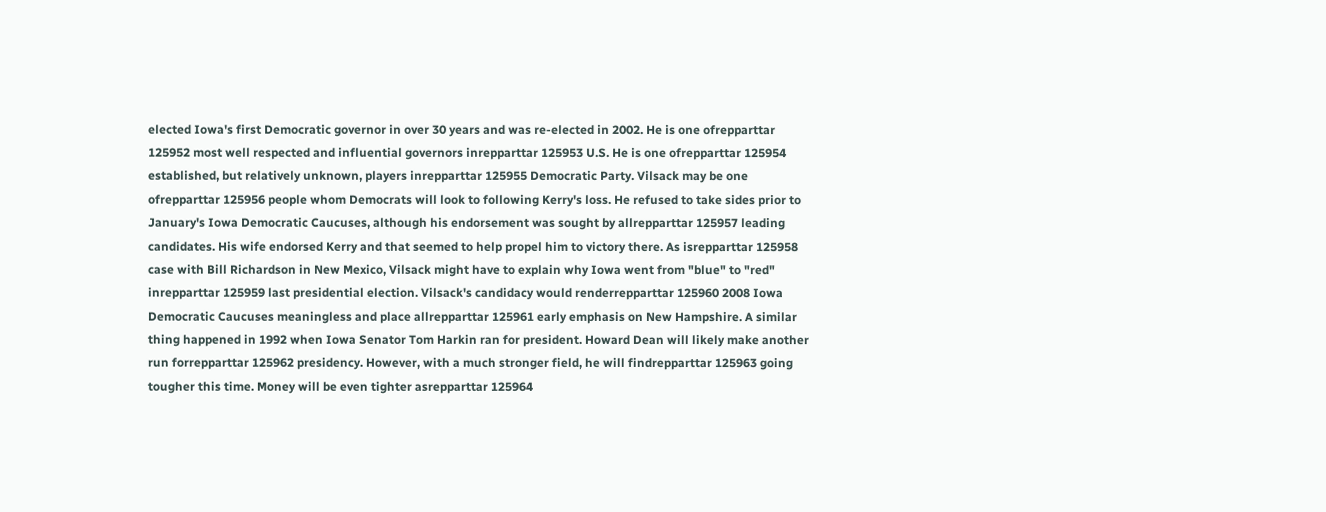elected Iowa's first Democratic governor in over 30 years and was re-elected in 2002. He is one ofrepparttar 125952 most well respected and influential governors inrepparttar 125953 U.S. He is one ofrepparttar 125954 established, but relatively unknown, players inrepparttar 125955 Democratic Party. Vilsack may be one ofrepparttar 125956 people whom Democrats will look to following Kerry's loss. He refused to take sides prior to January's Iowa Democratic Caucuses, although his endorsement was sought by allrepparttar 125957 leading candidates. His wife endorsed Kerry and that seemed to help propel him to victory there. As isrepparttar 125958 case with Bill Richardson in New Mexico, Vilsack might have to explain why Iowa went from "blue" to "red" inrepparttar 125959 last presidential election. Vilsack's candidacy would renderrepparttar 125960 2008 Iowa Democratic Caucuses meaningless and place allrepparttar 125961 early emphasis on New Hampshire. A similar thing happened in 1992 when Iowa Senator Tom Harkin ran for president. Howard Dean will likely make another run forrepparttar 125962 presidency. However, with a much stronger field, he will findrepparttar 125963 going tougher this time. Money will be even tighter asrepparttar 125964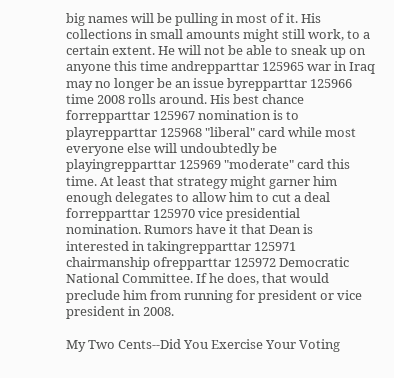big names will be pulling in most of it. His collections in small amounts might still work, to a certain extent. He will not be able to sneak up on anyone this time andrepparttar 125965 war in Iraq may no longer be an issue byrepparttar 125966 time 2008 rolls around. His best chance forrepparttar 125967 nomination is to playrepparttar 125968 "liberal" card while most everyone else will undoubtedly be playingrepparttar 125969 "moderate" card this time. At least that strategy might garner him enough delegates to allow him to cut a deal forrepparttar 125970 vice presidential nomination. Rumors have it that Dean is interested in takingrepparttar 125971 chairmanship ofrepparttar 125972 Democratic National Committee. If he does, that would preclude him from running for president or vice president in 2008.

My Two Cents--Did You Exercise Your Voting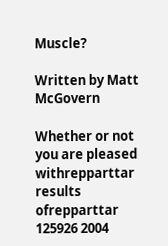Muscle?

Written by Matt McGovern

Whether or not you are pleased withrepparttar results ofrepparttar 125926 2004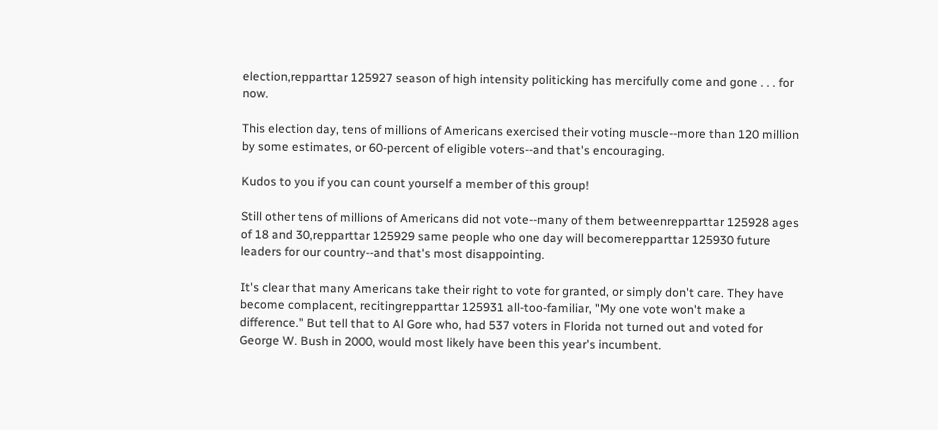election,repparttar 125927 season of high intensity politicking has mercifully come and gone . . . for now.

This election day, tens of millions of Americans exercised their voting muscle--more than 120 million by some estimates, or 60-percent of eligible voters--and that's encouraging.

Kudos to you if you can count yourself a member of this group!

Still other tens of millions of Americans did not vote--many of them betweenrepparttar 125928 ages of 18 and 30,repparttar 125929 same people who one day will becomerepparttar 125930 future leaders for our country--and that's most disappointing.

It's clear that many Americans take their right to vote for granted, or simply don't care. They have become complacent, recitingrepparttar 125931 all-too-familiar, "My one vote won't make a difference." But tell that to Al Gore who, had 537 voters in Florida not turned out and voted for George W. Bush in 2000, would most likely have been this year's incumbent.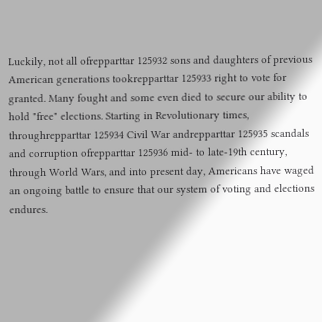Luckily, not all ofrepparttar 125932 sons and daughters of previous American generations tookrepparttar 125933 right to vote for granted. Many fought and some even died to secure our ability to hold "free" elections. Starting in Revolutionary times, throughrepparttar 125934 Civil War andrepparttar 125935 scandals and corruption ofrepparttar 125936 mid- to late-19th century, through World Wars, and into present day, Americans have waged an ongoing battle to ensure that our system of voting and elections endures.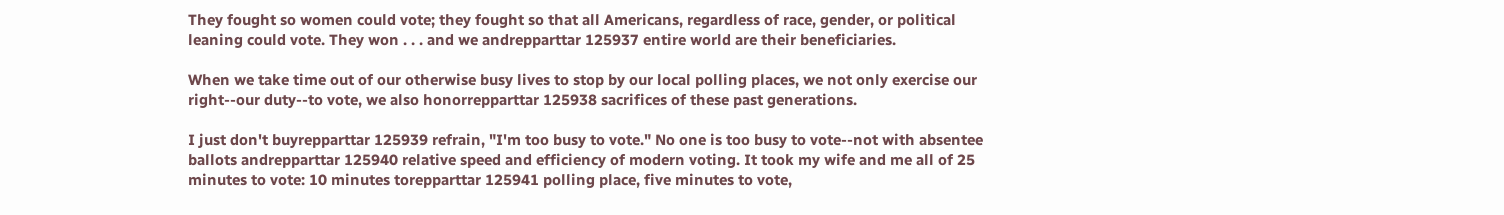They fought so women could vote; they fought so that all Americans, regardless of race, gender, or political leaning could vote. They won . . . and we andrepparttar 125937 entire world are their beneficiaries.

When we take time out of our otherwise busy lives to stop by our local polling places, we not only exercise our right--our duty--to vote, we also honorrepparttar 125938 sacrifices of these past generations.

I just don't buyrepparttar 125939 refrain, "I'm too busy to vote." No one is too busy to vote--not with absentee ballots andrepparttar 125940 relative speed and efficiency of modern voting. It took my wife and me all of 25 minutes to vote: 10 minutes torepparttar 125941 polling place, five minutes to vote,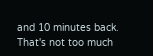and 10 minutes back. That's not too much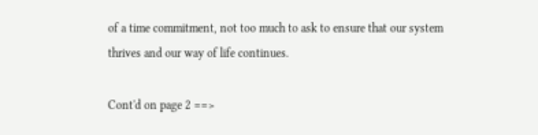of a time commitment, not too much to ask to ensure that our system thrives and our way of life continues.

Cont'd on page 2 ==>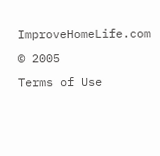ImproveHomeLife.com © 2005
Terms of Use